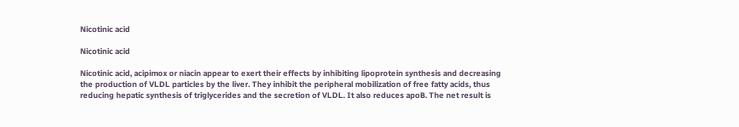Nicotinic acid

Nicotinic acid

Nicotinic acid, acipimox or niacin appear to exert their effects by inhibiting lipoprotein synthesis and decreasing the production of VLDL particles by the liver. They inhibit the peripheral mobilization of free fatty acids, thus reducing hepatic synthesis of triglycerides and the secretion of VLDL. It also reduces apoB. The net result is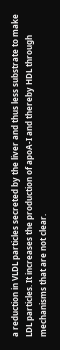a reduction in VLDL particles secreted by the liver and thus less substrate to make LDL particles. It increases the production of apoA-I and thereby HDL through mechanisms that are not clear.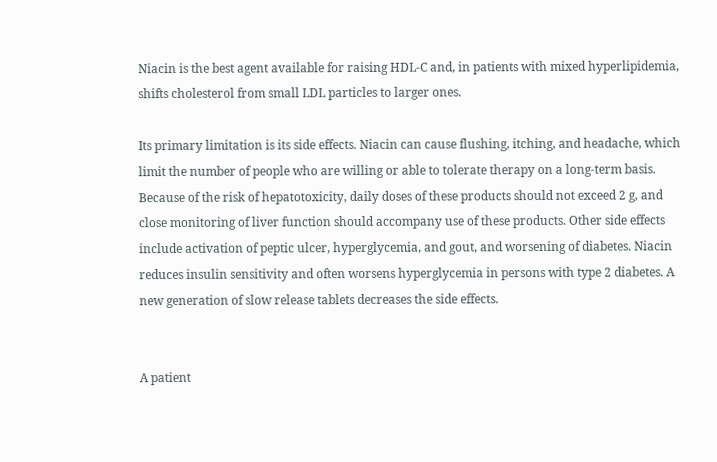Niacin is the best agent available for raising HDL-C and, in patients with mixed hyperlipidemia, shifts cholesterol from small LDL particles to larger ones.

Its primary limitation is its side effects. Niacin can cause flushing, itching, and headache, which limit the number of people who are willing or able to tolerate therapy on a long-term basis. Because of the risk of hepatotoxicity, daily doses of these products should not exceed 2 g, and close monitoring of liver function should accompany use of these products. Other side effects include activation of peptic ulcer, hyperglycemia, and gout, and worsening of diabetes. Niacin reduces insulin sensitivity and often worsens hyperglycemia in persons with type 2 diabetes. A new generation of slow release tablets decreases the side effects.


A patient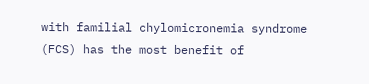with familial chylomicronemia syndrome (FCS) has the most benefit of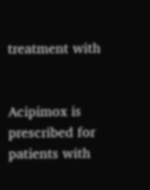treatment with


Acipimox is prescribed for patients with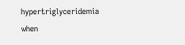hypertriglyceridemia when